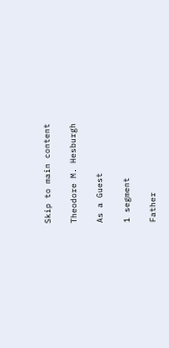Skip to main content

Theodore M. Hesburgh

As a Guest

1 segment

Father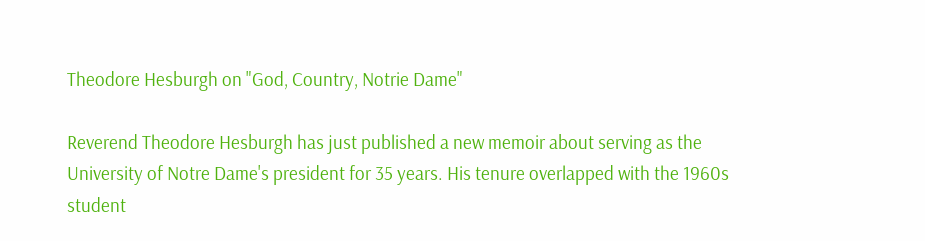Theodore Hesburgh on "God, Country, Notrie Dame"

Reverend Theodore Hesburgh has just published a new memoir about serving as the University of Notre Dame's president for 35 years. His tenure overlapped with the 1960s student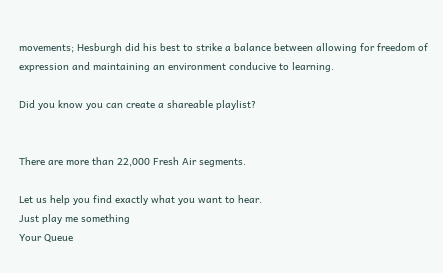movements; Hesburgh did his best to strike a balance between allowing for freedom of expression and maintaining an environment conducive to learning.

Did you know you can create a shareable playlist?


There are more than 22,000 Fresh Air segments.

Let us help you find exactly what you want to hear.
Just play me something
Your Queue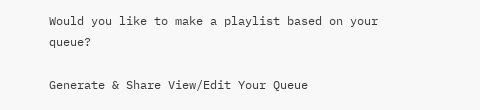Would you like to make a playlist based on your queue?

Generate & Share View/Edit Your Queue